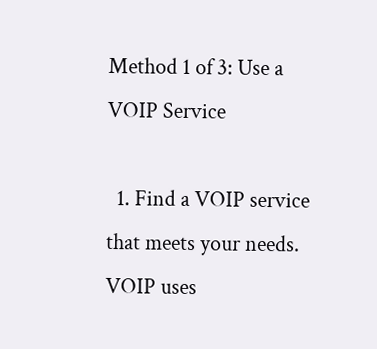Method 1 of 3: Use a VOIP Service

  1. Find a VOIP service that meets your needs. VOIP uses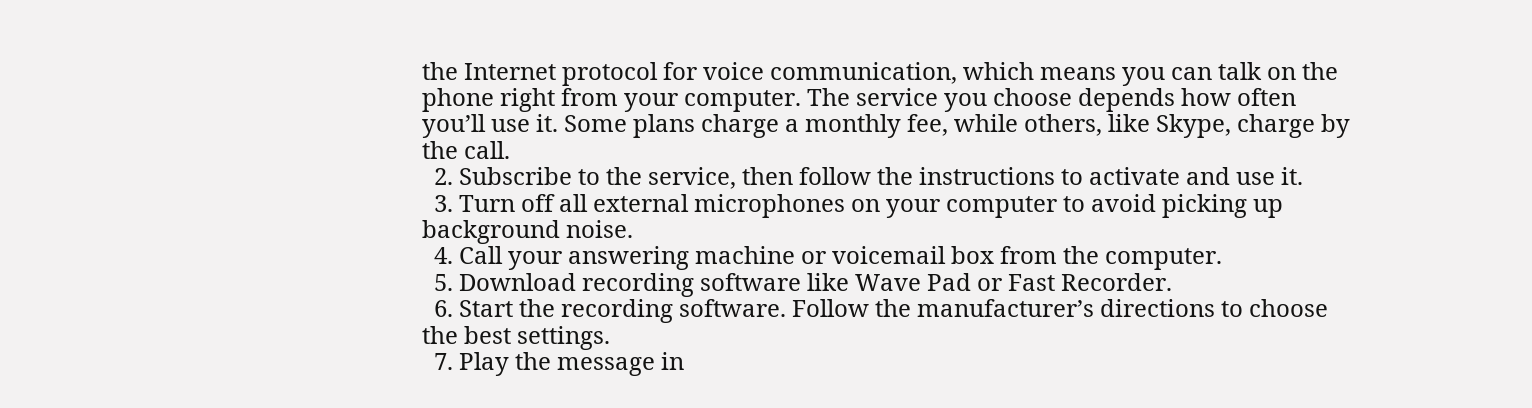the Internet protocol for voice communication, which means you can talk on the phone right from your computer. The service you choose depends how often you’ll use it. Some plans charge a monthly fee, while others, like Skype, charge by the call.
  2. Subscribe to the service, then follow the instructions to activate and use it.
  3. Turn off all external microphones on your computer to avoid picking up background noise.
  4. Call your answering machine or voicemail box from the computer.
  5. Download recording software like Wave Pad or Fast Recorder.
  6. Start the recording software. Follow the manufacturer’s directions to choose the best settings.
  7. Play the message in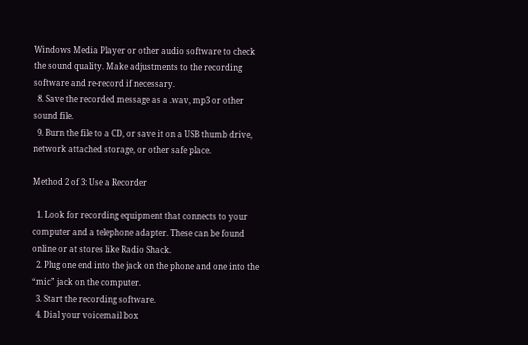Windows Media Player or other audio software to check the sound quality. Make adjustments to the recording software and re-record if necessary.
  8. Save the recorded message as a .wav, mp3 or other sound file.
  9. Burn the file to a CD, or save it on a USB thumb drive, network attached storage, or other safe place.

Method 2 of 3: Use a Recorder

  1. Look for recording equipment that connects to your computer and a telephone adapter. These can be found online or at stores like Radio Shack.
  2. Plug one end into the jack on the phone and one into the “mic” jack on the computer.
  3. Start the recording software.
  4. Dial your voicemail box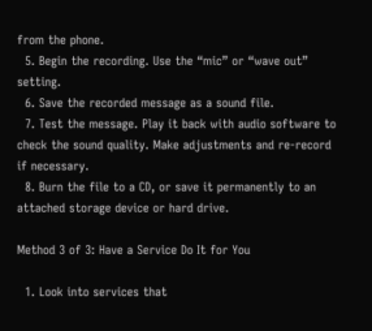from the phone.
  5. Begin the recording. Use the “mic” or “wave out” setting.
  6. Save the recorded message as a sound file.
  7. Test the message. Play it back with audio software to check the sound quality. Make adjustments and re-record if necessary.
  8. Burn the file to a CD, or save it permanently to an attached storage device or hard drive.

Method 3 of 3: Have a Service Do It for You

  1. Look into services that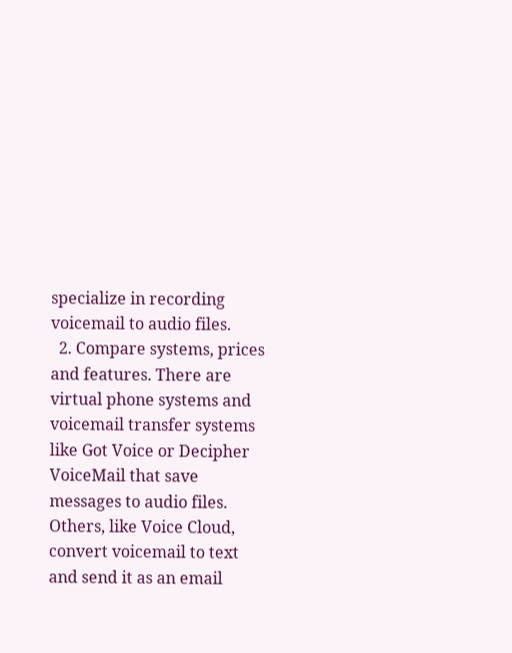specialize in recording voicemail to audio files.
  2. Compare systems, prices and features. There are virtual phone systems and voicemail transfer systems like Got Voice or Decipher VoiceMail that save messages to audio files. Others, like Voice Cloud, convert voicemail to text and send it as an email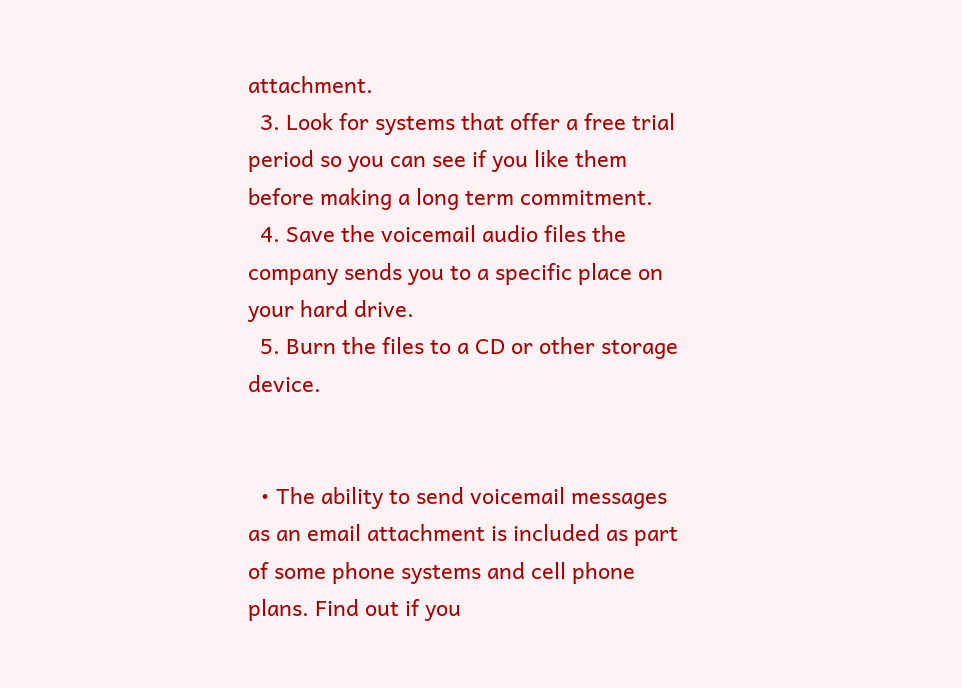attachment.
  3. Look for systems that offer a free trial period so you can see if you like them before making a long term commitment.
  4. Save the voicemail audio files the company sends you to a specific place on your hard drive.
  5. Burn the files to a CD or other storage device.


  • The ability to send voicemail messages as an email attachment is included as part of some phone systems and cell phone plans. Find out if you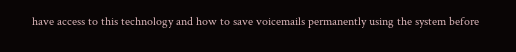have access to this technology and how to save voicemails permanently using the system before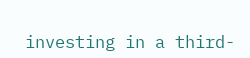investing in a third-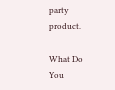party product.

What Do You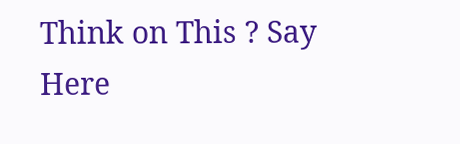Think on This ? Say Here